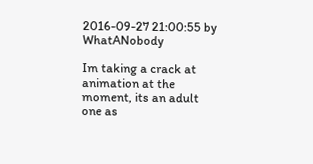2016-09-27 21:00:55 by WhatANobody

Im taking a crack at animation at the moment, its an adult one as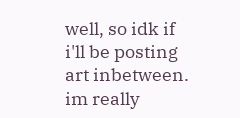well, so idk if i'll be posting art inbetween. im really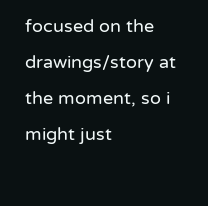focused on the drawings/story at the moment, so i might just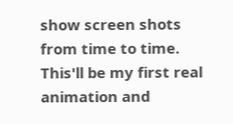show screen shots from time to time. This'll be my first real animation and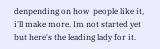denpending on how  people like it, i'll make more. Im not started yet but here's the leading lady for it.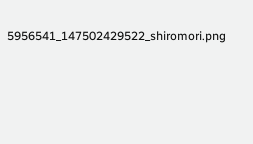5956541_147502429522_shiromori.png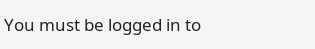You must be logged in to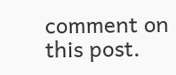comment on this post.